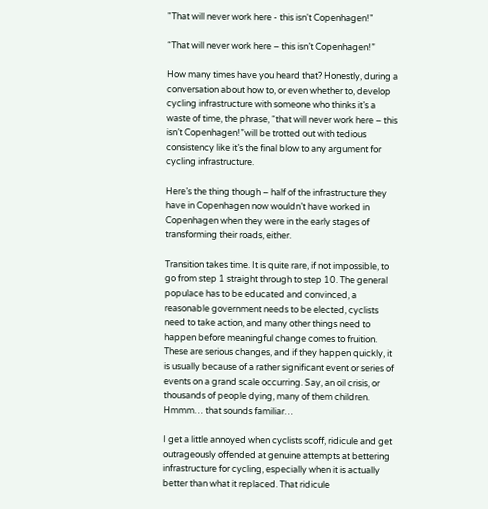"That will never work here - this isn't Copenhagen!"

“That will never work here – this isn’t Copenhagen!”

How many times have you heard that? Honestly, during a conversation about how to, or even whether to, develop cycling infrastructure with someone who thinks it’s a waste of time, the phrase, “that will never work here – this isn’t Copenhagen!”will be trotted out with tedious consistency like it’s the final blow to any argument for cycling infrastructure.

Here’s the thing though – half of the infrastructure they have in Copenhagen now wouldn’t have worked in Copenhagen when they were in the early stages of transforming their roads, either.

Transition takes time. It is quite rare, if not impossible, to go from step 1 straight through to step 10. The general populace has to be educated and convinced, a reasonable government needs to be elected, cyclists need to take action, and many other things need to happen before meaningful change comes to fruition. These are serious changes, and if they happen quickly, it is usually because of a rather significant event or series of events on a grand scale occurring. Say, an oil crisis, or thousands of people dying, many of them children. Hmmm… that sounds familiar…

I get a little annoyed when cyclists scoff, ridicule and get outrageously offended at genuine attempts at bettering infrastructure for cycling, especially when it is actually better than what it replaced. That ridicule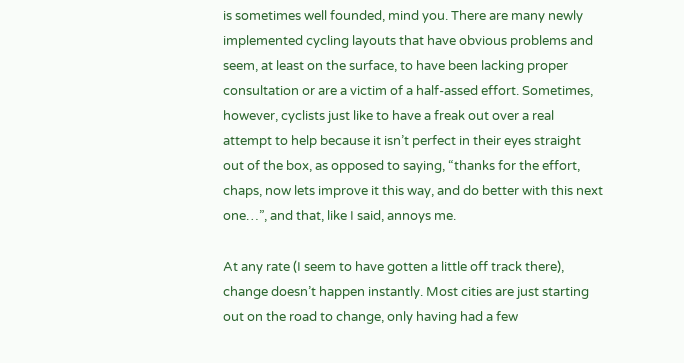is sometimes well founded, mind you. There are many newly implemented cycling layouts that have obvious problems and seem, at least on the surface, to have been lacking proper consultation or are a victim of a half-assed effort. Sometimes, however, cyclists just like to have a freak out over a real attempt to help because it isn’t perfect in their eyes straight out of the box, as opposed to saying, “thanks for the effort, chaps, now lets improve it this way, and do better with this next one…”, and that, like I said, annoys me.

At any rate (I seem to have gotten a little off track there), change doesn’t happen instantly. Most cities are just starting out on the road to change, only having had a few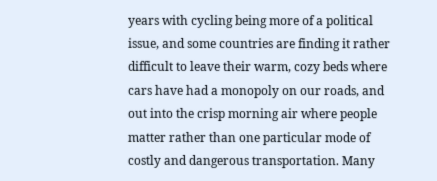years with cycling being more of a political issue, and some countries are finding it rather difficult to leave their warm, cozy beds where cars have had a monopoly on our roads, and out into the crisp morning air where people matter rather than one particular mode of costly and dangerous transportation. Many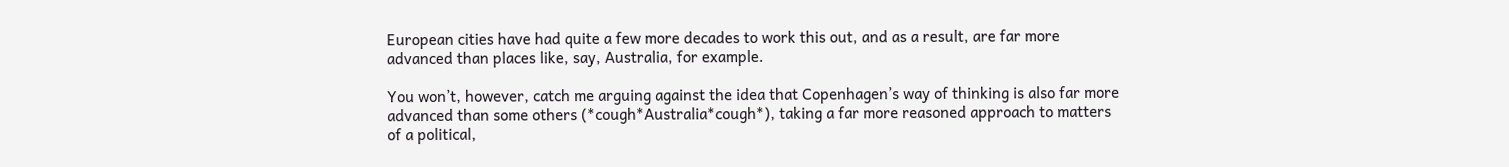European cities have had quite a few more decades to work this out, and as a result, are far more advanced than places like, say, Australia, for example.

You won’t, however, catch me arguing against the idea that Copenhagen’s way of thinking is also far more advanced than some others (*cough*Australia*cough*), taking a far more reasoned approach to matters of a political,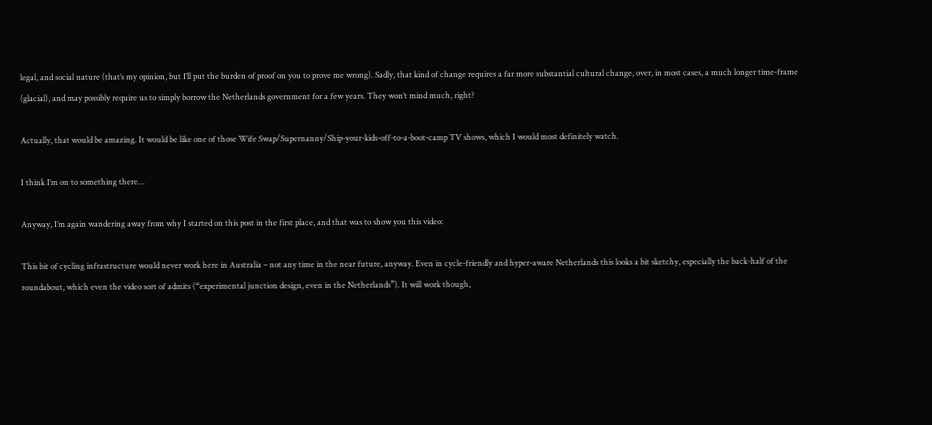legal, and social nature (that’s my opinion, but I’ll put the burden of proof on you to prove me wrong). Sadly, that kind of change requires a far more substantial cultural change, over, in most cases, a much longer time-frame (glacial), and may possibly require us to simply borrow the Netherlands government for a few years. They won’t mind much, right?

Actually, that would be amazing. It would be like one of those Wife Swap/Supernanny/Ship-your-kids-off-to-a-boot-camp TV shows, which I would most definitely watch.

I think I’m on to something there…

Anyway, I’m again wandering away from why I started on this post in the first place, and that was to show you this video:

This bit of cycling infrastructure would never work here in Australia – not any time in the near future, anyway. Even in cycle-friendly and hyper-aware Netherlands this looks a bit sketchy, especially the back-half of the roundabout, which even the video sort of admits (“experimental junction design, even in the Netherlands”). It will work though,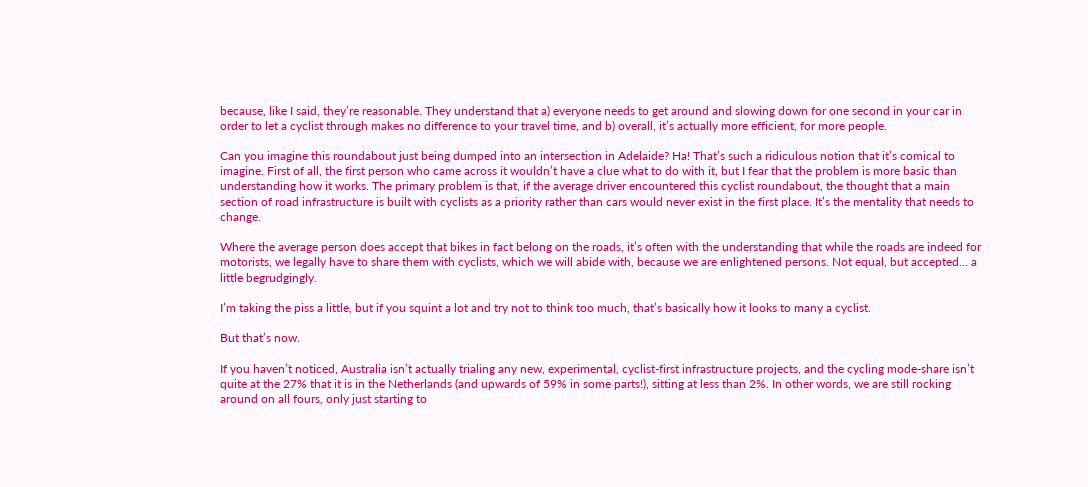because, like I said, they’re reasonable. They understand that a) everyone needs to get around and slowing down for one second in your car in order to let a cyclist through makes no difference to your travel time, and b) overall, it’s actually more efficient, for more people.

Can you imagine this roundabout just being dumped into an intersection in Adelaide? Ha! That’s such a ridiculous notion that it’s comical to imagine. First of all, the first person who came across it wouldn’t have a clue what to do with it, but I fear that the problem is more basic than understanding how it works. The primary problem is that, if the average driver encountered this cyclist roundabout, the thought that a main section of road infrastructure is built with cyclists as a priority rather than cars would never exist in the first place. It’s the mentality that needs to change.

Where the average person does accept that bikes in fact belong on the roads, it’s often with the understanding that while the roads are indeed for motorists, we legally have to share them with cyclists, which we will abide with, because we are enlightened persons. Not equal, but accepted… a little begrudgingly.

I’m taking the piss a little, but if you squint a lot and try not to think too much, that’s basically how it looks to many a cyclist.

But that’s now.

If you haven’t noticed, Australia isn’t actually trialing any new, experimental, cyclist-first infrastructure projects, and the cycling mode-share isn’t quite at the 27% that it is in the Netherlands (and upwards of 59% in some parts!), sitting at less than 2%. In other words, we are still rocking around on all fours, only just starting to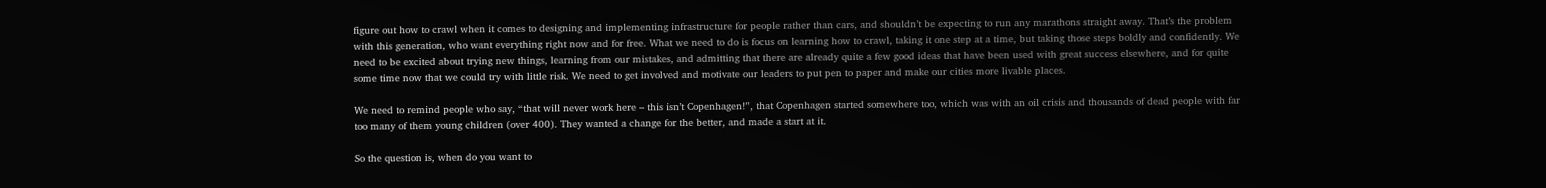figure out how to crawl when it comes to designing and implementing infrastructure for people rather than cars, and shouldn’t be expecting to run any marathons straight away. That’s the problem with this generation, who want everything right now and for free. What we need to do is focus on learning how to crawl, taking it one step at a time, but taking those steps boldly and confidently. We need to be excited about trying new things, learning from our mistakes, and admitting that there are already quite a few good ideas that have been used with great success elsewhere, and for quite some time now that we could try with little risk. We need to get involved and motivate our leaders to put pen to paper and make our cities more livable places.

We need to remind people who say, “that will never work here – this isn’t Copenhagen!”, that Copenhagen started somewhere too, which was with an oil crisis and thousands of dead people with far too many of them young children (over 400). They wanted a change for the better, and made a start at it.

So the question is, when do you want to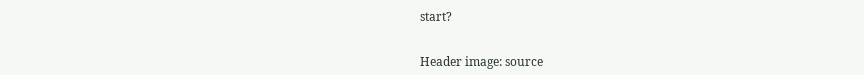start?


Header image: source